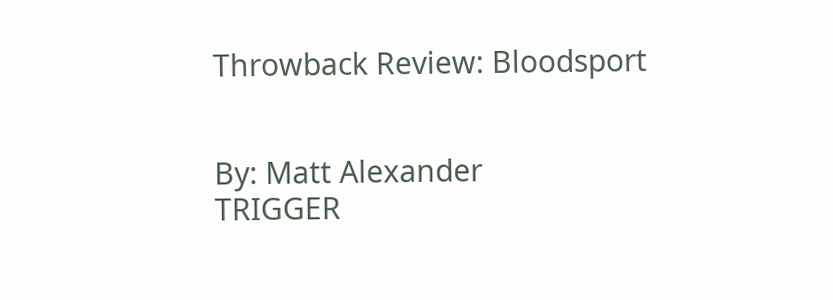Throwback Review: Bloodsport


By: Matt Alexander
TRIGGER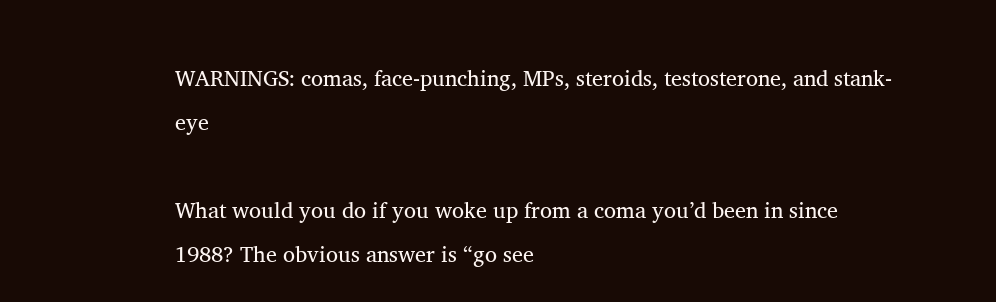WARNINGS: comas, face-punching, MPs, steroids, testosterone, and stank-eye

What would you do if you woke up from a coma you’d been in since 1988? The obvious answer is “go see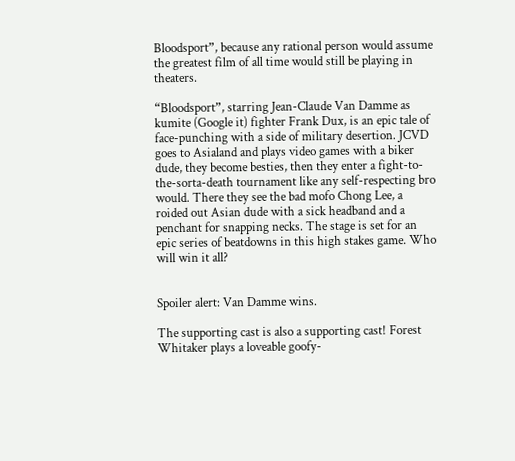Bloodsport”, because any rational person would assume the greatest film of all time would still be playing in theaters.

“Bloodsport”, starring Jean-Claude Van Damme as kumite (Google it) fighter Frank Dux, is an epic tale of face-punching with a side of military desertion. JCVD goes to Asialand and plays video games with a biker dude, they become besties, then they enter a fight-to-the-sorta-death tournament like any self-respecting bro would. There they see the bad mofo Chong Lee, a roided out Asian dude with a sick headband and a penchant for snapping necks. The stage is set for an epic series of beatdowns in this high stakes game. Who will win it all?


Spoiler alert: Van Damme wins.

The supporting cast is also a supporting cast! Forest Whitaker plays a loveable goofy-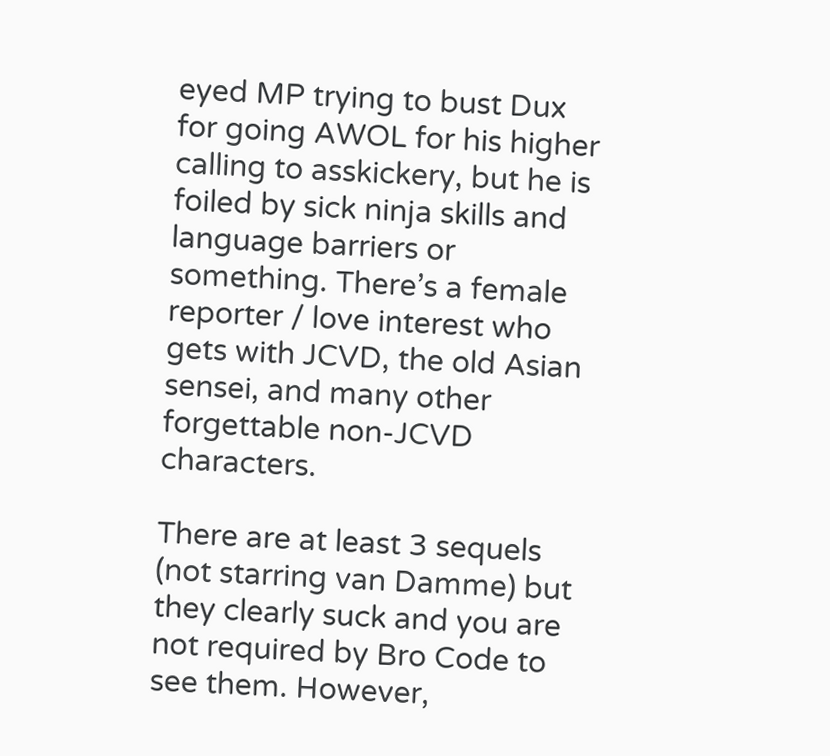eyed MP trying to bust Dux for going AWOL for his higher calling to asskickery, but he is foiled by sick ninja skills and language barriers or something. There’s a female reporter / love interest who gets with JCVD, the old Asian sensei, and many other forgettable non-JCVD characters.

There are at least 3 sequels (not starring van Damme) but they clearly suck and you are not required by Bro Code to see them. However,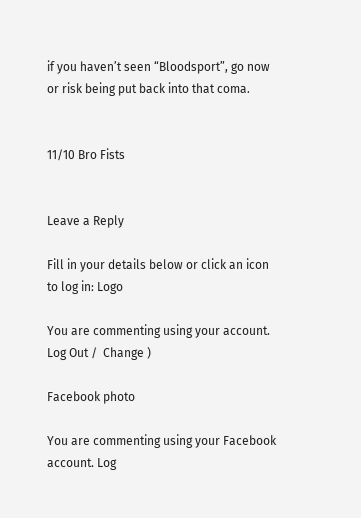if you haven’t seen “Bloodsport”, go now or risk being put back into that coma.


11/10 Bro Fists


Leave a Reply

Fill in your details below or click an icon to log in: Logo

You are commenting using your account. Log Out /  Change )

Facebook photo

You are commenting using your Facebook account. Log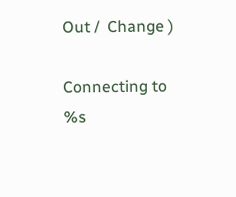Out /  Change )

Connecting to %s